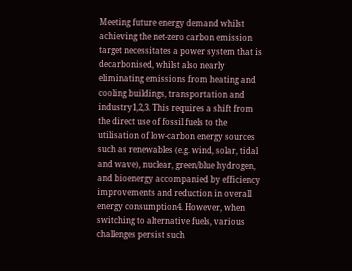Meeting future energy demand whilst achieving the net-zero carbon emission target necessitates a power system that is decarbonised, whilst also nearly eliminating emissions from heating and cooling buildings, transportation and industry1,2,3. This requires a shift from the direct use of fossil fuels to the utilisation of low-carbon energy sources such as renewables (e.g. wind, solar, tidal and wave), nuclear, green/blue hydrogen, and bioenergy accompanied by efficiency improvements and reduction in overall energy consumption4. However, when switching to alternative fuels, various challenges persist such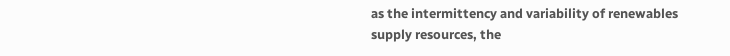as the intermittency and variability of renewables supply resources, the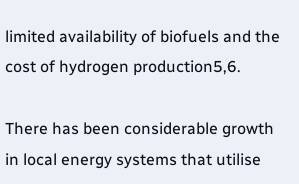limited availability of biofuels and the cost of hydrogen production5,6.

There has been considerable growth in local energy systems that utilise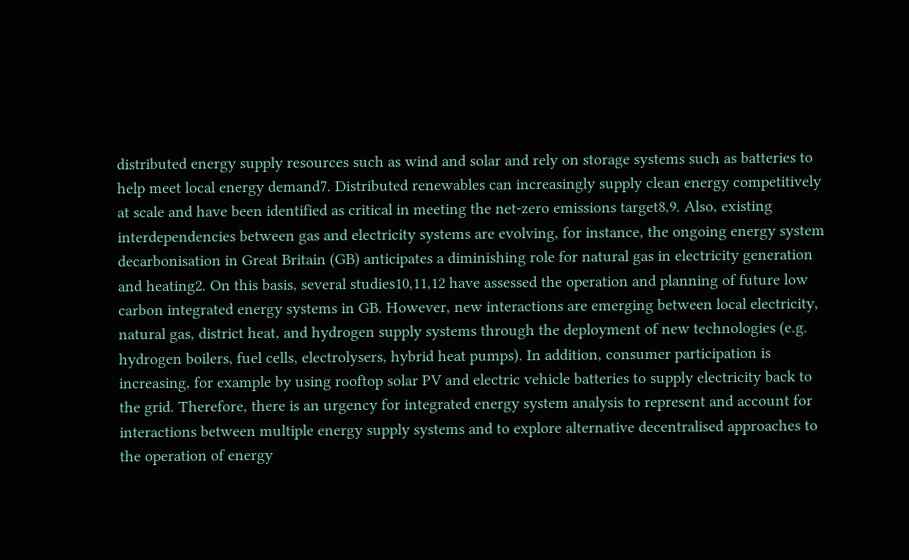distributed energy supply resources such as wind and solar and rely on storage systems such as batteries to help meet local energy demand7. Distributed renewables can increasingly supply clean energy competitively at scale and have been identified as critical in meeting the net-zero emissions target8,9. Also, existing interdependencies between gas and electricity systems are evolving, for instance, the ongoing energy system decarbonisation in Great Britain (GB) anticipates a diminishing role for natural gas in electricity generation and heating2. On this basis, several studies10,11,12 have assessed the operation and planning of future low carbon integrated energy systems in GB. However, new interactions are emerging between local electricity, natural gas, district heat, and hydrogen supply systems through the deployment of new technologies (e.g. hydrogen boilers, fuel cells, electrolysers, hybrid heat pumps). In addition, consumer participation is increasing, for example by using rooftop solar PV and electric vehicle batteries to supply electricity back to the grid. Therefore, there is an urgency for integrated energy system analysis to represent and account for interactions between multiple energy supply systems and to explore alternative decentralised approaches to the operation of energy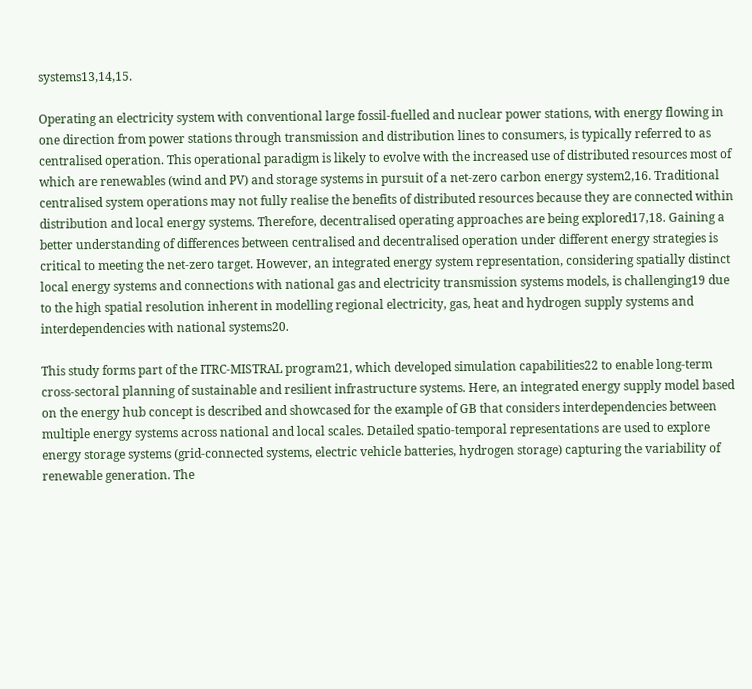systems13,14,15.

Operating an electricity system with conventional large fossil-fuelled and nuclear power stations, with energy flowing in one direction from power stations through transmission and distribution lines to consumers, is typically referred to as centralised operation. This operational paradigm is likely to evolve with the increased use of distributed resources most of which are renewables (wind and PV) and storage systems in pursuit of a net-zero carbon energy system2,16. Traditional centralised system operations may not fully realise the benefits of distributed resources because they are connected within distribution and local energy systems. Therefore, decentralised operating approaches are being explored17,18. Gaining a better understanding of differences between centralised and decentralised operation under different energy strategies is critical to meeting the net-zero target. However, an integrated energy system representation, considering spatially distinct local energy systems and connections with national gas and electricity transmission systems models, is challenging19 due to the high spatial resolution inherent in modelling regional electricity, gas, heat and hydrogen supply systems and interdependencies with national systems20.

This study forms part of the ITRC-MISTRAL program21, which developed simulation capabilities22 to enable long-term cross-sectoral planning of sustainable and resilient infrastructure systems. Here, an integrated energy supply model based on the energy hub concept is described and showcased for the example of GB that considers interdependencies between multiple energy systems across national and local scales. Detailed spatio-temporal representations are used to explore energy storage systems (grid-connected systems, electric vehicle batteries, hydrogen storage) capturing the variability of renewable generation. The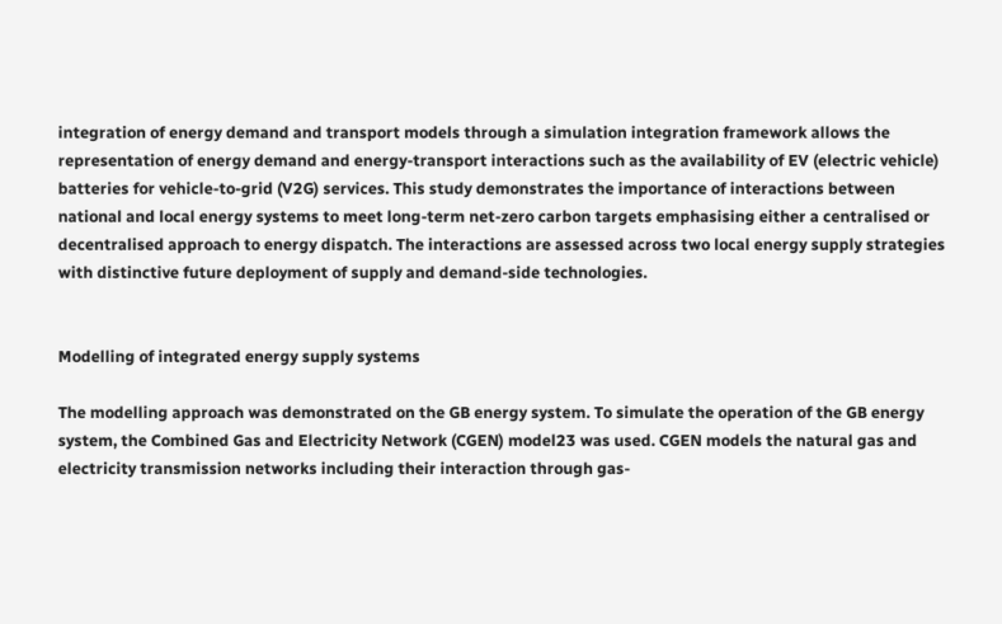integration of energy demand and transport models through a simulation integration framework allows the representation of energy demand and energy-transport interactions such as the availability of EV (electric vehicle) batteries for vehicle-to-grid (V2G) services. This study demonstrates the importance of interactions between national and local energy systems to meet long-term net-zero carbon targets emphasising either a centralised or decentralised approach to energy dispatch. The interactions are assessed across two local energy supply strategies with distinctive future deployment of supply and demand-side technologies.


Modelling of integrated energy supply systems

The modelling approach was demonstrated on the GB energy system. To simulate the operation of the GB energy system, the Combined Gas and Electricity Network (CGEN) model23 was used. CGEN models the natural gas and electricity transmission networks including their interaction through gas-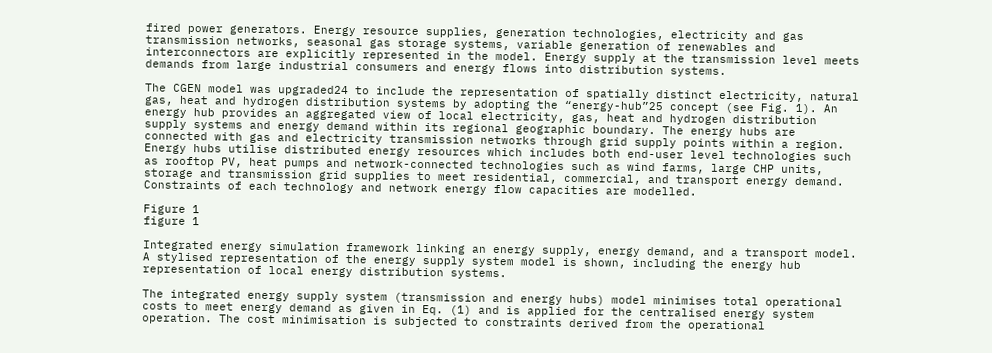fired power generators. Energy resource supplies, generation technologies, electricity and gas transmission networks, seasonal gas storage systems, variable generation of renewables and interconnectors are explicitly represented in the model. Energy supply at the transmission level meets demands from large industrial consumers and energy flows into distribution systems.

The CGEN model was upgraded24 to include the representation of spatially distinct electricity, natural gas, heat and hydrogen distribution systems by adopting the “energy-hub”25 concept (see Fig. 1). An energy hub provides an aggregated view of local electricity, gas, heat and hydrogen distribution supply systems and energy demand within its regional geographic boundary. The energy hubs are connected with gas and electricity transmission networks through grid supply points within a region. Energy hubs utilise distributed energy resources which includes both end-user level technologies such as rooftop PV, heat pumps and network-connected technologies such as wind farms, large CHP units, storage and transmission grid supplies to meet residential, commercial, and transport energy demand. Constraints of each technology and network energy flow capacities are modelled.

Figure 1
figure 1

Integrated energy simulation framework linking an energy supply, energy demand, and a transport model. A stylised representation of the energy supply system model is shown, including the energy hub representation of local energy distribution systems.

The integrated energy supply system (transmission and energy hubs) model minimises total operational costs to meet energy demand as given in Eq. (1) and is applied for the centralised energy system operation. The cost minimisation is subjected to constraints derived from the operational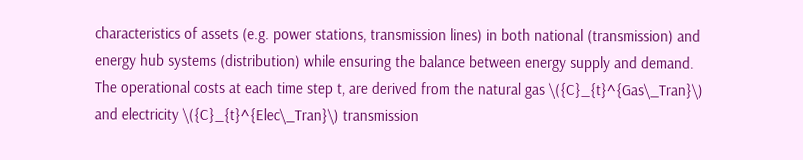characteristics of assets (e.g. power stations, transmission lines) in both national (transmission) and energy hub systems (distribution) while ensuring the balance between energy supply and demand. The operational costs at each time step t, are derived from the natural gas \({C}_{t}^{Gas\_Tran}\) and electricity \({C}_{t}^{Elec\_Tran}\) transmission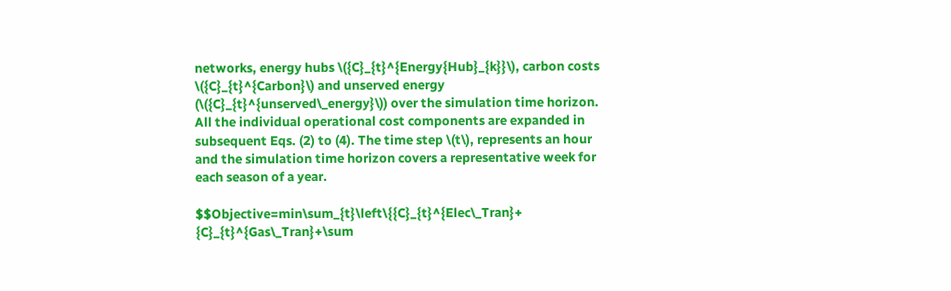networks, energy hubs \({C}_{t}^{Energy{Hub}_{k}}\), carbon costs \({C}_{t}^{Carbon}\) and unserved energy (\({C}_{t}^{unserved\_energy}\)) over the simulation time horizon. All the individual operational cost components are expanded in subsequent Eqs. (2) to (4). The time step \(t\), represents an hour and the simulation time horizon covers a representative week for each season of a year.

$$Objective=min\sum_{t}\left\{{C}_{t}^{Elec\_Tran}+ {C}_{t}^{Gas\_Tran}+\sum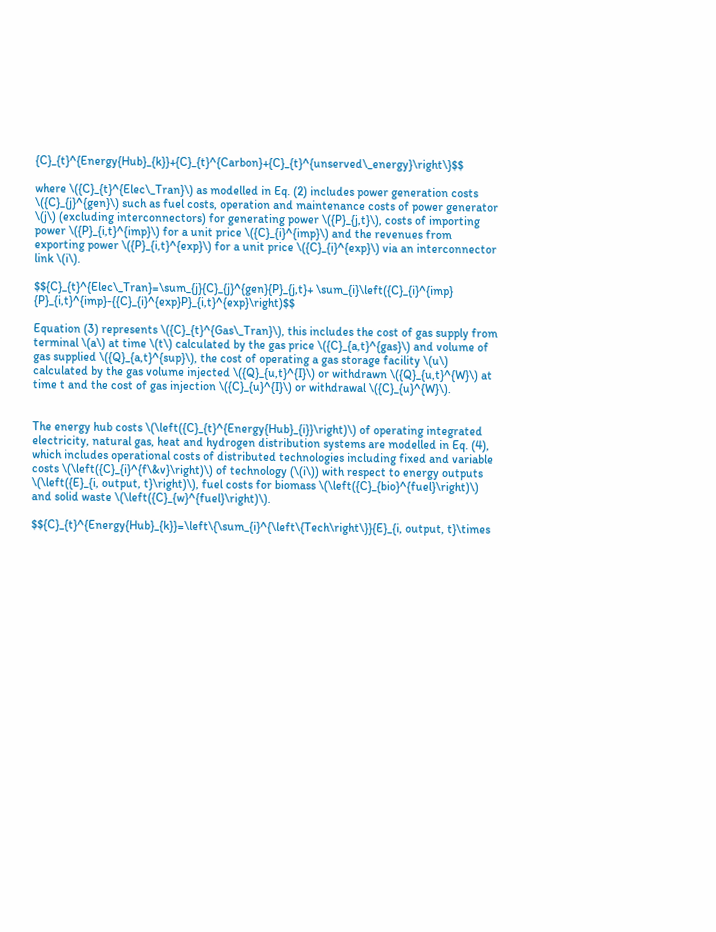{C}_{t}^{Energy{Hub}_{k}}+{C}_{t}^{Carbon}+{C}_{t}^{unserved\_energy}\right\}$$

where \({C}_{t}^{Elec\_Tran}\) as modelled in Eq. (2) includes power generation costs \({C}_{j}^{gen}\) such as fuel costs, operation and maintenance costs of power generator \(j\) (excluding interconnectors) for generating power \({P}_{j,t}\), costs of importing power \({P}_{i,t}^{imp}\) for a unit price \({C}_{i}^{imp}\) and the revenues from exporting power \({P}_{i,t}^{exp}\) for a unit price \({C}_{i}^{exp}\) via an interconnector link \(i\).

$${C}_{t}^{Elec\_Tran}=\sum_{j}{C}_{j}^{gen}{P}_{j,t}+ \sum_{i}\left({C}_{i}^{imp} {P}_{i,t}^{imp}-{{C}_{i}^{exp}P}_{i,t}^{exp}\right)$$

Equation (3) represents \({C}_{t}^{Gas\_Tran}\), this includes the cost of gas supply from terminal \(a\) at time \(t\) calculated by the gas price \({C}_{a,t}^{gas}\) and volume of gas supplied \({Q}_{a,t}^{sup}\), the cost of operating a gas storage facility \(u\) calculated by the gas volume injected \({Q}_{u,t}^{I}\) or withdrawn \({Q}_{u,t}^{W}\) at time t and the cost of gas injection \({C}_{u}^{I}\) or withdrawal \({C}_{u}^{W}\).


The energy hub costs \(\left({C}_{t}^{Energy{Hub}_{i}}\right)\) of operating integrated electricity, natural gas, heat and hydrogen distribution systems are modelled in Eq. (4), which includes operational costs of distributed technologies including fixed and variable costs \(\left({C}_{i}^{f\&v}\right)\) of technology (\(i\)) with respect to energy outputs \(\left({E}_{i, output, t}\right)\), fuel costs for biomass \(\left({C}_{bio}^{fuel}\right)\) and solid waste \(\left({C}_{w}^{fuel}\right)\).

$${C}_{t}^{Energy{Hub}_{k}}=\left\{\sum_{i}^{\left\{Tech\right\}}{E}_{i, output, t}\times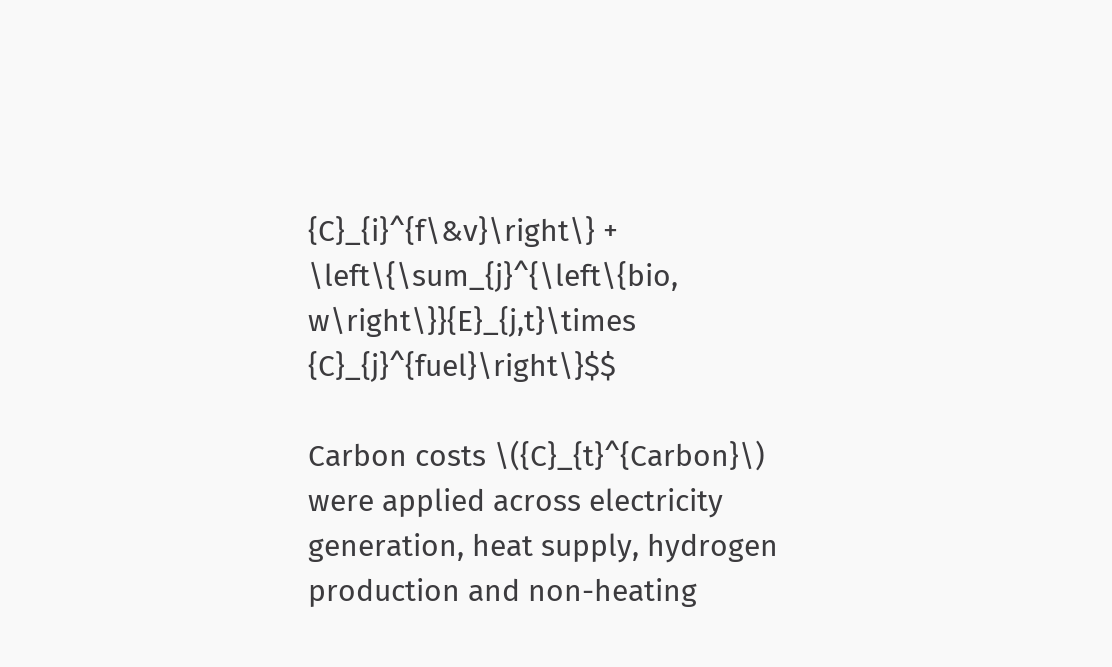{C}_{i}^{f\&v}\right\} + \left\{\sum_{j}^{\left\{bio, w\right\}}{E}_{j,t}\times {C}_{j}^{fuel}\right\}$$

Carbon costs \({C}_{t}^{Carbon}\) were applied across electricity generation, heat supply, hydrogen production and non-heating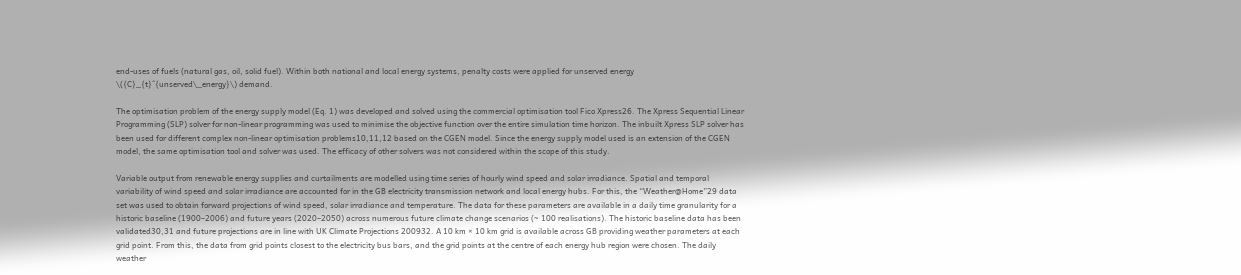end-uses of fuels (natural gas, oil, solid fuel). Within both national and local energy systems, penalty costs were applied for unserved energy \({C}_{t}^{unserved\_energy}\) demand.

The optimisation problem of the energy supply model (Eq. 1) was developed and solved using the commercial optimisation tool Fico Xpress26. The Xpress Sequential Linear Programming (SLP) solver for non-linear programming was used to minimise the objective function over the entire simulation time horizon. The inbuilt Xpress SLP solver has been used for different complex non-linear optimisation problems10,11,12 based on the CGEN model. Since the energy supply model used is an extension of the CGEN model, the same optimisation tool and solver was used. The efficacy of other solvers was not considered within the scope of this study.

Variable output from renewable energy supplies and curtailments are modelled using time series of hourly wind speed and solar irradiance. Spatial and temporal variability of wind speed and solar irradiance are accounted for in the GB electricity transmission network and local energy hubs. For this, the “Weather@Home”29 data set was used to obtain forward projections of wind speed, solar irradiance and temperature. The data for these parameters are available in a daily time granularity for a historic baseline (1900–2006) and future years (2020–2050) across numerous future climate change scenarios (~ 100 realisations). The historic baseline data has been validated30,31 and future projections are in line with UK Climate Projections 200932. A 10 km × 10 km grid is available across GB providing weather parameters at each grid point. From this, the data from grid points closest to the electricity bus bars, and the grid points at the centre of each energy hub region were chosen. The daily weather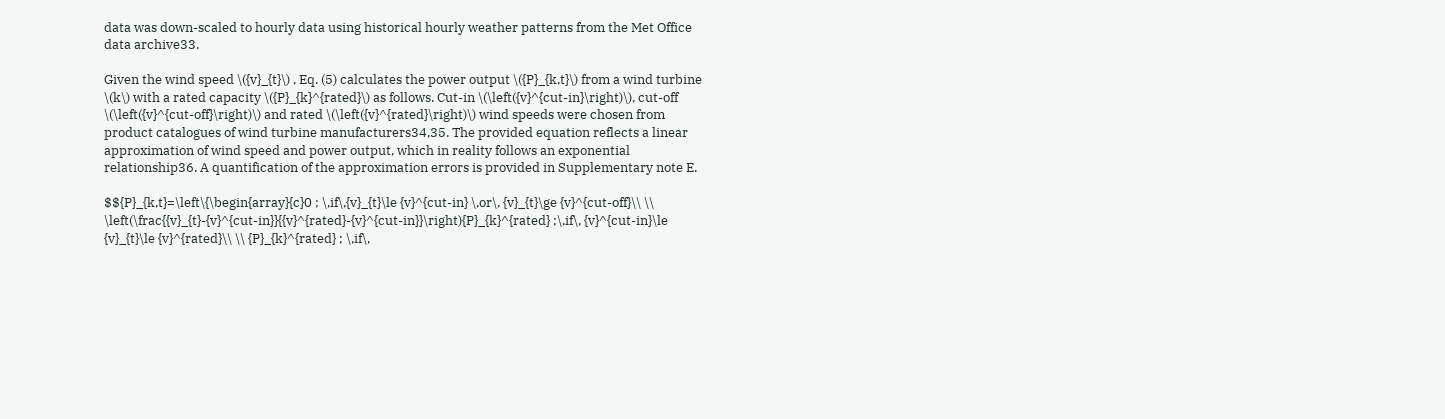data was down-scaled to hourly data using historical hourly weather patterns from the Met Office data archive33.

Given the wind speed \({v}_{t}\) , Eq. (5) calculates the power output \({P}_{k,t}\) from a wind turbine \(k\) with a rated capacity \({P}_{k}^{rated}\) as follows. Cut-in \(\left({v}^{cut-in}\right)\), cut-off \(\left({v}^{cut-off}\right)\) and rated \(\left({v}^{rated}\right)\) wind speeds were chosen from product catalogues of wind turbine manufacturers34,35. The provided equation reflects a linear approximation of wind speed and power output, which in reality follows an exponential relationship36. A quantification of the approximation errors is provided in Supplementary note E.

$${P}_{k,t}=\left\{\begin{array}{c}0 ; \,if\,{v}_{t}\le {v}^{cut-in} \,or\, {v}_{t}\ge {v}^{cut-off}\\ \\ \left(\frac{{v}_{t}-{v}^{cut-in}}{{v}^{rated}-{v}^{cut-in}}\right){P}_{k}^{rated} ;\,if\, {v}^{cut-in}\le {v}_{t}\le {v}^{rated}\\ \\ {P}_{k}^{rated} ; \,if\,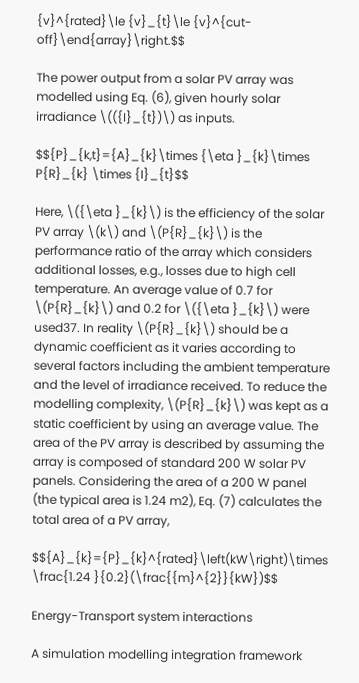{v}^{rated}\le {v}_{t}\le {v}^{cut-off}\end{array}\right.$$

The power output from a solar PV array was modelled using Eq. (6), given hourly solar irradiance \(({I}_{t})\) as inputs.

$${P}_{k,t}={A}_{k}\times {\eta }_{k}\times P{R}_{k} \times {I}_{t}$$

Here, \({\eta }_{k}\) is the efficiency of the solar PV array \(k\) and \(P{R}_{k}\) is the performance ratio of the array which considers additional losses, e.g., losses due to high cell temperature. An average value of 0.7 for \(P{R}_{k}\) and 0.2 for \({\eta }_{k}\) were used37. In reality \(P{R}_{k}\) should be a dynamic coefficient as it varies according to several factors including the ambient temperature and the level of irradiance received. To reduce the modelling complexity, \(P{R}_{k}\) was kept as a static coefficient by using an average value. The area of the PV array is described by assuming the array is composed of standard 200 W solar PV panels. Considering the area of a 200 W panel (the typical area is 1.24 m2), Eq. (7) calculates the total area of a PV array,

$${A}_{k}={P}_{k}^{rated}\left(kW\right)\times \frac{1.24 }{0.2}(\frac{{m}^{2}}{kW})$$

Energy-Transport system interactions

A simulation modelling integration framework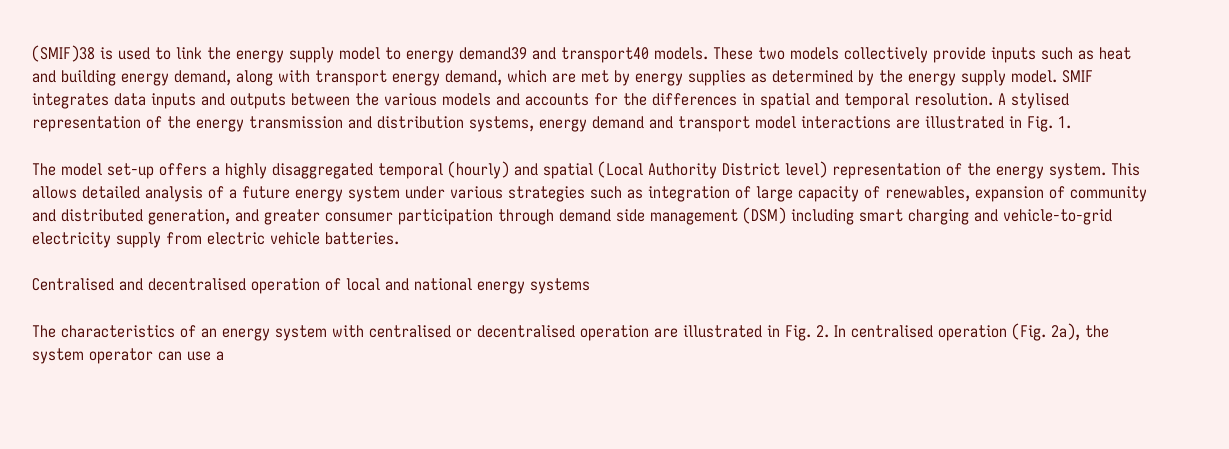(SMIF)38 is used to link the energy supply model to energy demand39 and transport40 models. These two models collectively provide inputs such as heat and building energy demand, along with transport energy demand, which are met by energy supplies as determined by the energy supply model. SMIF integrates data inputs and outputs between the various models and accounts for the differences in spatial and temporal resolution. A stylised representation of the energy transmission and distribution systems, energy demand and transport model interactions are illustrated in Fig. 1.

The model set-up offers a highly disaggregated temporal (hourly) and spatial (Local Authority District level) representation of the energy system. This allows detailed analysis of a future energy system under various strategies such as integration of large capacity of renewables, expansion of community and distributed generation, and greater consumer participation through demand side management (DSM) including smart charging and vehicle-to-grid electricity supply from electric vehicle batteries.

Centralised and decentralised operation of local and national energy systems

The characteristics of an energy system with centralised or decentralised operation are illustrated in Fig. 2. In centralised operation (Fig. 2a), the system operator can use a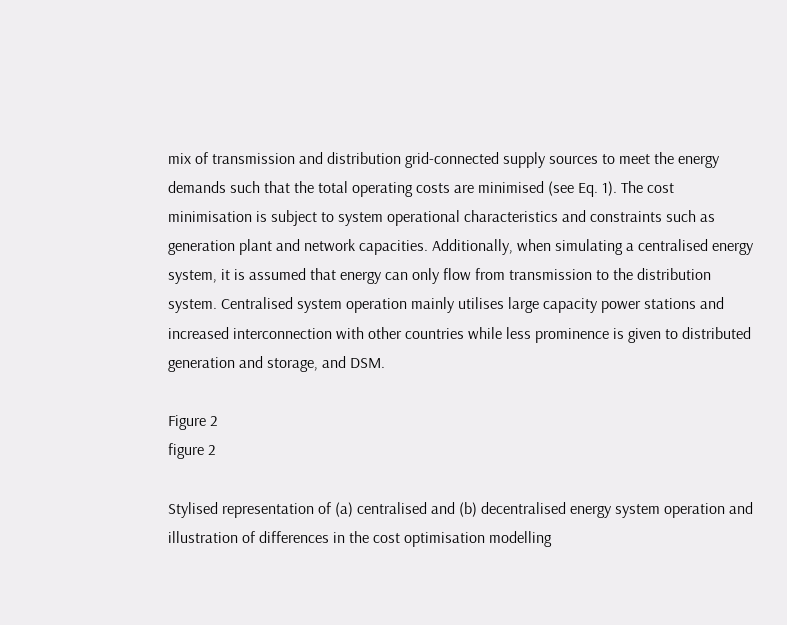mix of transmission and distribution grid-connected supply sources to meet the energy demands such that the total operating costs are minimised (see Eq. 1). The cost minimisation is subject to system operational characteristics and constraints such as generation plant and network capacities. Additionally, when simulating a centralised energy system, it is assumed that energy can only flow from transmission to the distribution system. Centralised system operation mainly utilises large capacity power stations and increased interconnection with other countries while less prominence is given to distributed generation and storage, and DSM.

Figure 2
figure 2

Stylised representation of (a) centralised and (b) decentralised energy system operation and illustration of differences in the cost optimisation modelling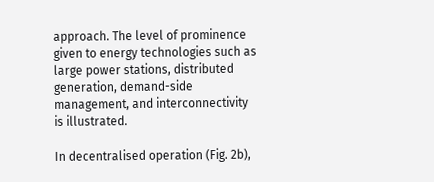approach. The level of prominence given to energy technologies such as large power stations, distributed generation, demand-side management, and interconnectivity is illustrated.

In decentralised operation (Fig. 2b),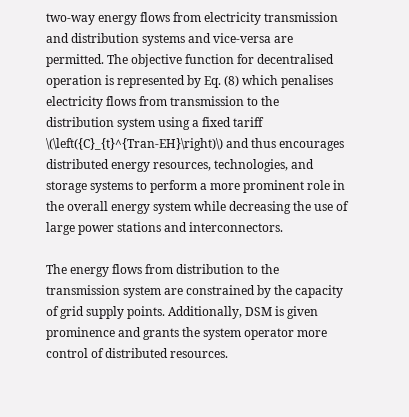two-way energy flows from electricity transmission and distribution systems and vice-versa are permitted. The objective function for decentralised operation is represented by Eq. (8) which penalises electricity flows from transmission to the distribution system using a fixed tariff \(\left({C}_{t}^{Tran-EH}\right)\) and thus encourages distributed energy resources, technologies, and storage systems to perform a more prominent role in the overall energy system while decreasing the use of large power stations and interconnectors.

The energy flows from distribution to the transmission system are constrained by the capacity of grid supply points. Additionally, DSM is given prominence and grants the system operator more control of distributed resources.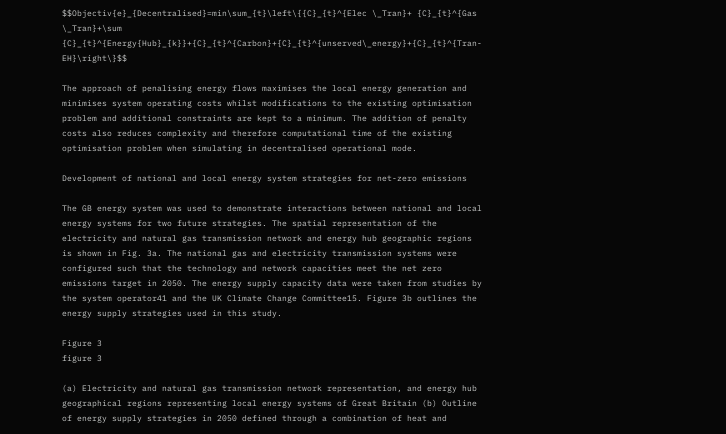$$Objectiv{e}_{Decentralised}=min\sum_{t}\left\{{C}_{t}^{Elec \_Tran}+ {C}_{t}^{Gas \_Tran}+\sum {C}_{t}^{Energy{Hub}_{k}}+{C}_{t}^{Carbon}+{C}_{t}^{unserved\_energy}+{C}_{t}^{Tran-EH}\right\}$$

The approach of penalising energy flows maximises the local energy generation and minimises system operating costs whilst modifications to the existing optimisation problem and additional constraints are kept to a minimum. The addition of penalty costs also reduces complexity and therefore computational time of the existing optimisation problem when simulating in decentralised operational mode.

Development of national and local energy system strategies for net-zero emissions

The GB energy system was used to demonstrate interactions between national and local energy systems for two future strategies. The spatial representation of the electricity and natural gas transmission network and energy hub geographic regions is shown in Fig. 3a. The national gas and electricity transmission systems were configured such that the technology and network capacities meet the net zero emissions target in 2050. The energy supply capacity data were taken from studies by the system operator41 and the UK Climate Change Committee15. Figure 3b outlines the energy supply strategies used in this study.

Figure 3
figure 3

(a) Electricity and natural gas transmission network representation, and energy hub geographical regions representing local energy systems of Great Britain (b) Outline of energy supply strategies in 2050 defined through a combination of heat and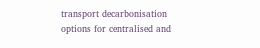transport decarbonisation options for centralised and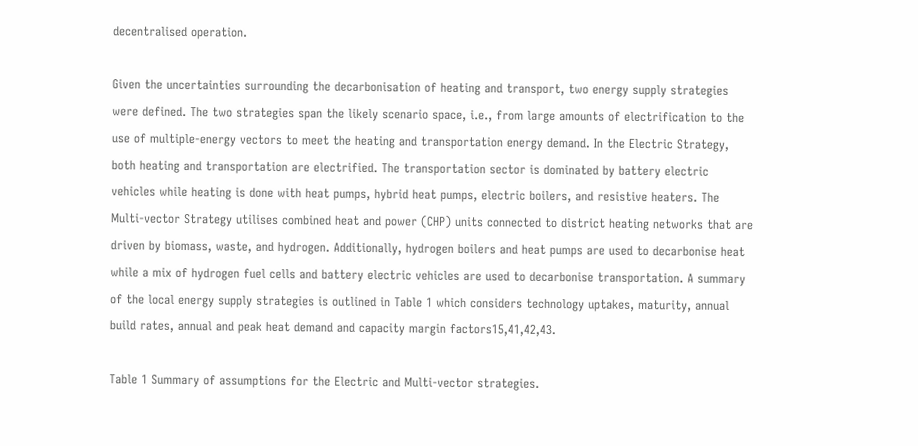decentralised operation.

Given the uncertainties surrounding the decarbonisation of heating and transport, two energy supply strategies were defined. The two strategies span the likely scenario space, i.e., from large amounts of electrification to the use of multiple-energy vectors to meet the heating and transportation energy demand. In the Electric Strategy, both heating and transportation are electrified. The transportation sector is dominated by battery electric vehicles while heating is done with heat pumps, hybrid heat pumps, electric boilers, and resistive heaters. The Multi-vector Strategy utilises combined heat and power (CHP) units connected to district heating networks that are driven by biomass, waste, and hydrogen. Additionally, hydrogen boilers and heat pumps are used to decarbonise heat while a mix of hydrogen fuel cells and battery electric vehicles are used to decarbonise transportation. A summary of the local energy supply strategies is outlined in Table 1 which considers technology uptakes, maturity, annual build rates, annual and peak heat demand and capacity margin factors15,41,42,43.

Table 1 Summary of assumptions for the Electric and Multi-vector strategies.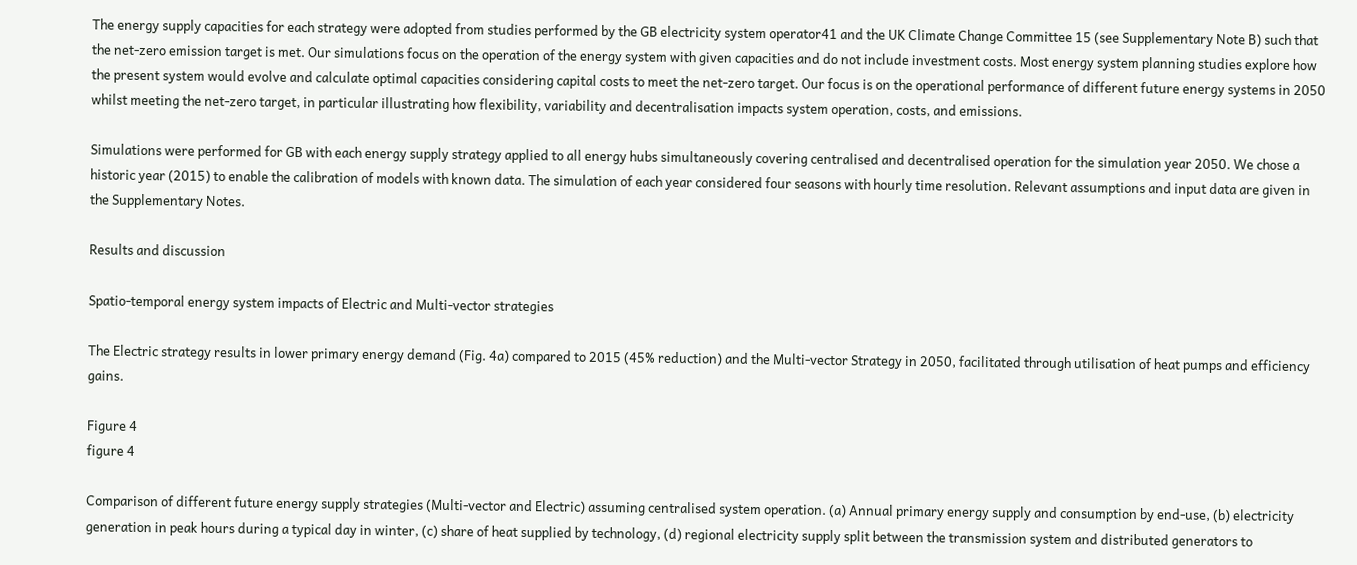The energy supply capacities for each strategy were adopted from studies performed by the GB electricity system operator41 and the UK Climate Change Committee 15 (see Supplementary Note B) such that the net-zero emission target is met. Our simulations focus on the operation of the energy system with given capacities and do not include investment costs. Most energy system planning studies explore how the present system would evolve and calculate optimal capacities considering capital costs to meet the net-zero target. Our focus is on the operational performance of different future energy systems in 2050 whilst meeting the net-zero target, in particular illustrating how flexibility, variability and decentralisation impacts system operation, costs, and emissions.

Simulations were performed for GB with each energy supply strategy applied to all energy hubs simultaneously covering centralised and decentralised operation for the simulation year 2050. We chose a historic year (2015) to enable the calibration of models with known data. The simulation of each year considered four seasons with hourly time resolution. Relevant assumptions and input data are given in the Supplementary Notes.

Results and discussion

Spatio-temporal energy system impacts of Electric and Multi-vector strategies

The Electric strategy results in lower primary energy demand (Fig. 4a) compared to 2015 (45% reduction) and the Multi-vector Strategy in 2050, facilitated through utilisation of heat pumps and efficiency gains.

Figure 4
figure 4

Comparison of different future energy supply strategies (Multi-vector and Electric) assuming centralised system operation. (a) Annual primary energy supply and consumption by end-use, (b) electricity generation in peak hours during a typical day in winter, (c) share of heat supplied by technology, (d) regional electricity supply split between the transmission system and distributed generators to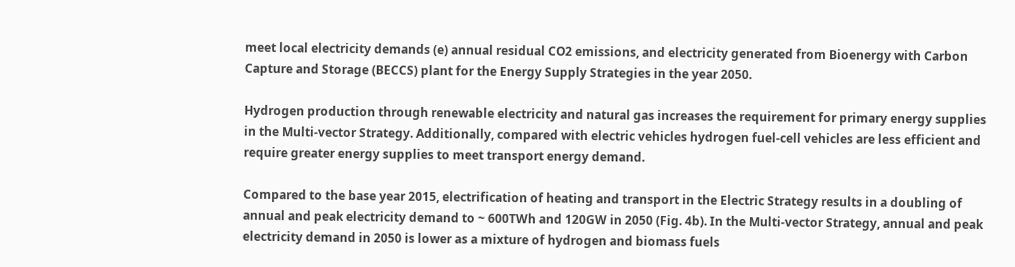meet local electricity demands (e) annual residual CO2 emissions, and electricity generated from Bioenergy with Carbon Capture and Storage (BECCS) plant for the Energy Supply Strategies in the year 2050.

Hydrogen production through renewable electricity and natural gas increases the requirement for primary energy supplies in the Multi-vector Strategy. Additionally, compared with electric vehicles hydrogen fuel-cell vehicles are less efficient and require greater energy supplies to meet transport energy demand.

Compared to the base year 2015, electrification of heating and transport in the Electric Strategy results in a doubling of annual and peak electricity demand to ~ 600TWh and 120GW in 2050 (Fig. 4b). In the Multi-vector Strategy, annual and peak electricity demand in 2050 is lower as a mixture of hydrogen and biomass fuels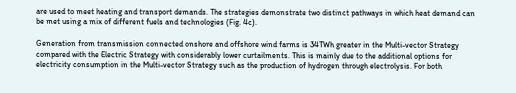are used to meet heating and transport demands. The strategies demonstrate two distinct pathways in which heat demand can be met using a mix of different fuels and technologies (Fig. 4c).

Generation from transmission connected onshore and offshore wind farms is 34TWh greater in the Multi-vector Strategy compared with the Electric Strategy with considerably lower curtailments. This is mainly due to the additional options for electricity consumption in the Multi-vector Strategy such as the production of hydrogen through electrolysis. For both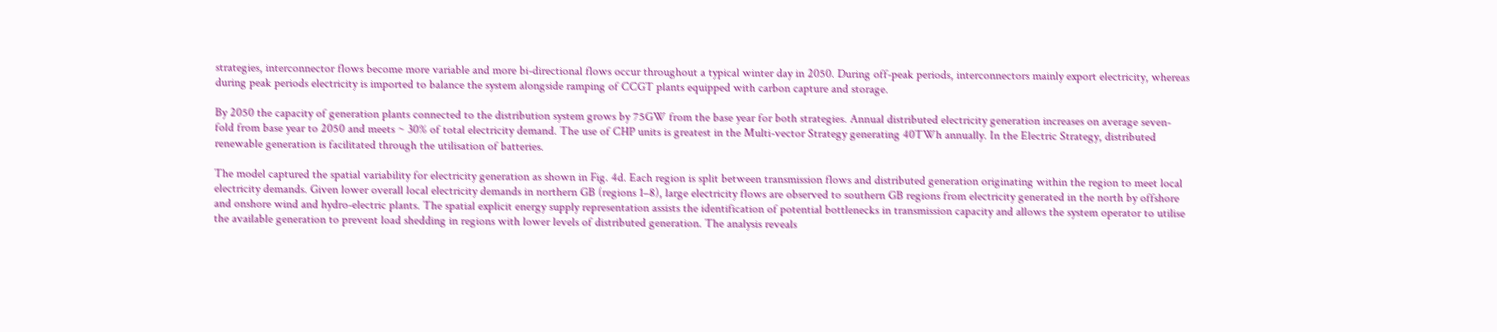strategies, interconnector flows become more variable and more bi-directional flows occur throughout a typical winter day in 2050. During off-peak periods, interconnectors mainly export electricity, whereas during peak periods electricity is imported to balance the system alongside ramping of CCGT plants equipped with carbon capture and storage.

By 2050 the capacity of generation plants connected to the distribution system grows by 75GW from the base year for both strategies. Annual distributed electricity generation increases on average seven-fold from base year to 2050 and meets ~ 30% of total electricity demand. The use of CHP units is greatest in the Multi-vector Strategy generating 40TWh annually. In the Electric Strategy, distributed renewable generation is facilitated through the utilisation of batteries.

The model captured the spatial variability for electricity generation as shown in Fig. 4d. Each region is split between transmission flows and distributed generation originating within the region to meet local electricity demands. Given lower overall local electricity demands in northern GB (regions 1–8), large electricity flows are observed to southern GB regions from electricity generated in the north by offshore and onshore wind and hydro-electric plants. The spatial explicit energy supply representation assists the identification of potential bottlenecks in transmission capacity and allows the system operator to utilise the available generation to prevent load shedding in regions with lower levels of distributed generation. The analysis reveals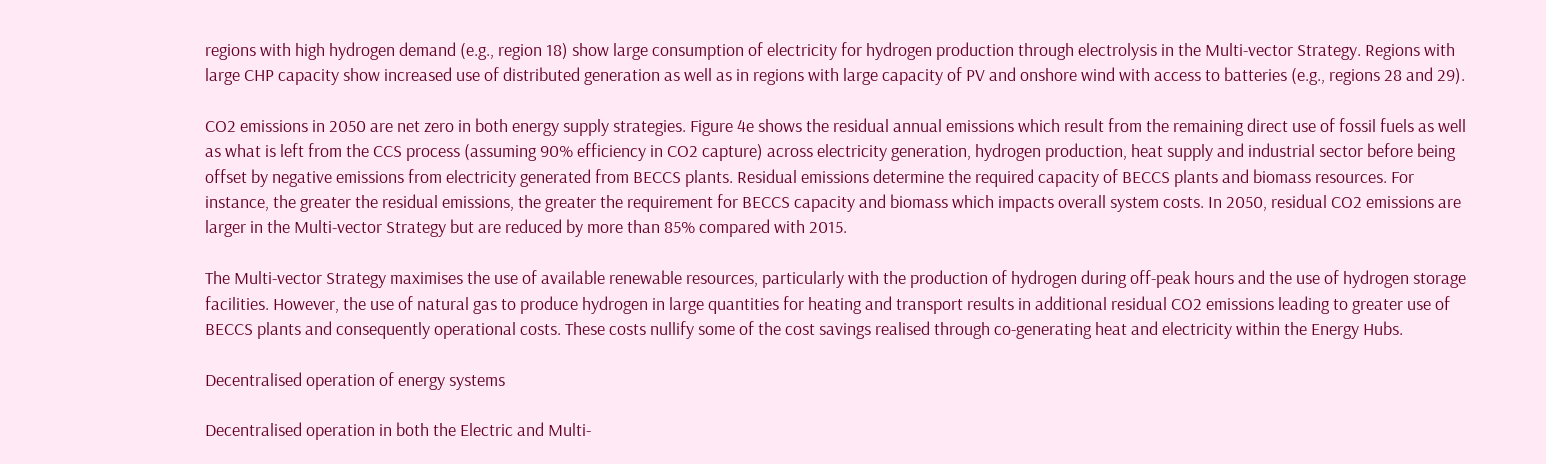regions with high hydrogen demand (e.g., region 18) show large consumption of electricity for hydrogen production through electrolysis in the Multi-vector Strategy. Regions with large CHP capacity show increased use of distributed generation as well as in regions with large capacity of PV and onshore wind with access to batteries (e.g., regions 28 and 29).

CO2 emissions in 2050 are net zero in both energy supply strategies. Figure 4e shows the residual annual emissions which result from the remaining direct use of fossil fuels as well as what is left from the CCS process (assuming 90% efficiency in CO2 capture) across electricity generation, hydrogen production, heat supply and industrial sector before being offset by negative emissions from electricity generated from BECCS plants. Residual emissions determine the required capacity of BECCS plants and biomass resources. For instance, the greater the residual emissions, the greater the requirement for BECCS capacity and biomass which impacts overall system costs. In 2050, residual CO2 emissions are larger in the Multi-vector Strategy but are reduced by more than 85% compared with 2015.

The Multi-vector Strategy maximises the use of available renewable resources, particularly with the production of hydrogen during off-peak hours and the use of hydrogen storage facilities. However, the use of natural gas to produce hydrogen in large quantities for heating and transport results in additional residual CO2 emissions leading to greater use of BECCS plants and consequently operational costs. These costs nullify some of the cost savings realised through co-generating heat and electricity within the Energy Hubs.

Decentralised operation of energy systems

Decentralised operation in both the Electric and Multi-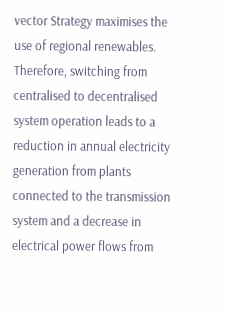vector Strategy maximises the use of regional renewables. Therefore, switching from centralised to decentralised system operation leads to a reduction in annual electricity generation from plants connected to the transmission system and a decrease in electrical power flows from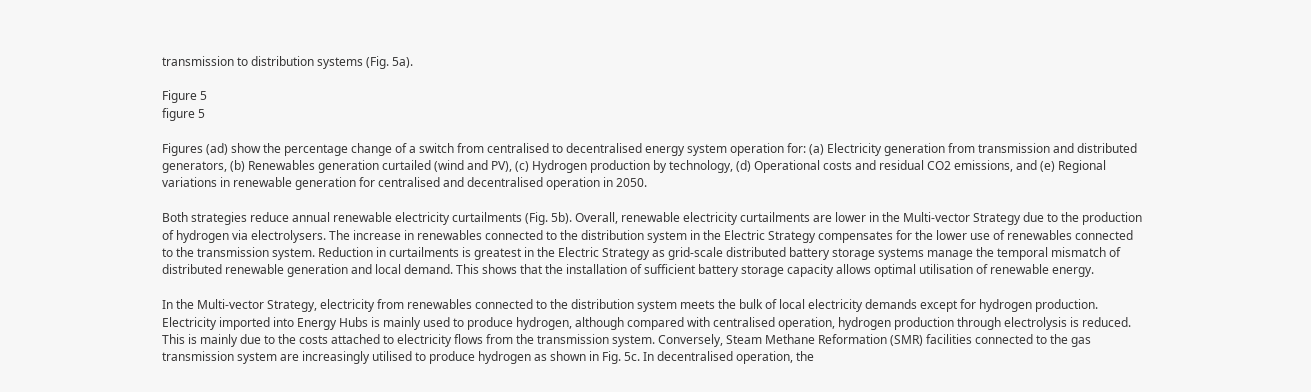transmission to distribution systems (Fig. 5a).

Figure 5
figure 5

Figures (ad) show the percentage change of a switch from centralised to decentralised energy system operation for: (a) Electricity generation from transmission and distributed generators, (b) Renewables generation curtailed (wind and PV), (c) Hydrogen production by technology, (d) Operational costs and residual CO2 emissions, and (e) Regional variations in renewable generation for centralised and decentralised operation in 2050.

Both strategies reduce annual renewable electricity curtailments (Fig. 5b). Overall, renewable electricity curtailments are lower in the Multi-vector Strategy due to the production of hydrogen via electrolysers. The increase in renewables connected to the distribution system in the Electric Strategy compensates for the lower use of renewables connected to the transmission system. Reduction in curtailments is greatest in the Electric Strategy as grid-scale distributed battery storage systems manage the temporal mismatch of distributed renewable generation and local demand. This shows that the installation of sufficient battery storage capacity allows optimal utilisation of renewable energy.

In the Multi-vector Strategy, electricity from renewables connected to the distribution system meets the bulk of local electricity demands except for hydrogen production. Electricity imported into Energy Hubs is mainly used to produce hydrogen, although compared with centralised operation, hydrogen production through electrolysis is reduced. This is mainly due to the costs attached to electricity flows from the transmission system. Conversely, Steam Methane Reformation (SMR) facilities connected to the gas transmission system are increasingly utilised to produce hydrogen as shown in Fig. 5c. In decentralised operation, the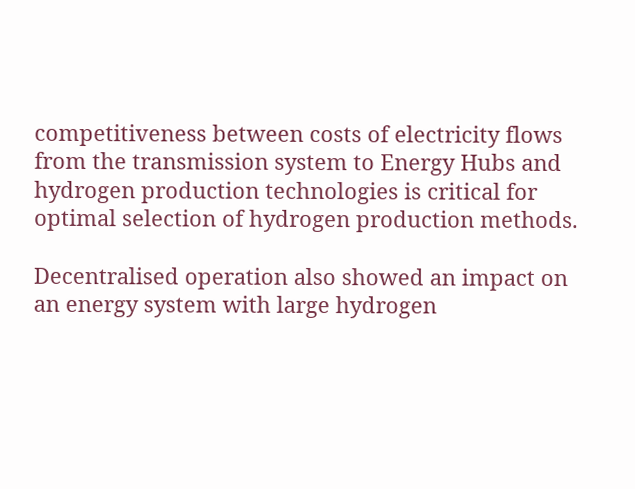competitiveness between costs of electricity flows from the transmission system to Energy Hubs and hydrogen production technologies is critical for optimal selection of hydrogen production methods.

Decentralised operation also showed an impact on an energy system with large hydrogen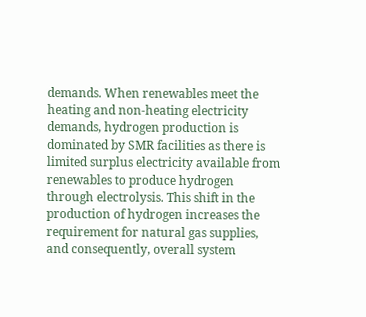demands. When renewables meet the heating and non-heating electricity demands, hydrogen production is dominated by SMR facilities as there is limited surplus electricity available from renewables to produce hydrogen through electrolysis. This shift in the production of hydrogen increases the requirement for natural gas supplies, and consequently, overall system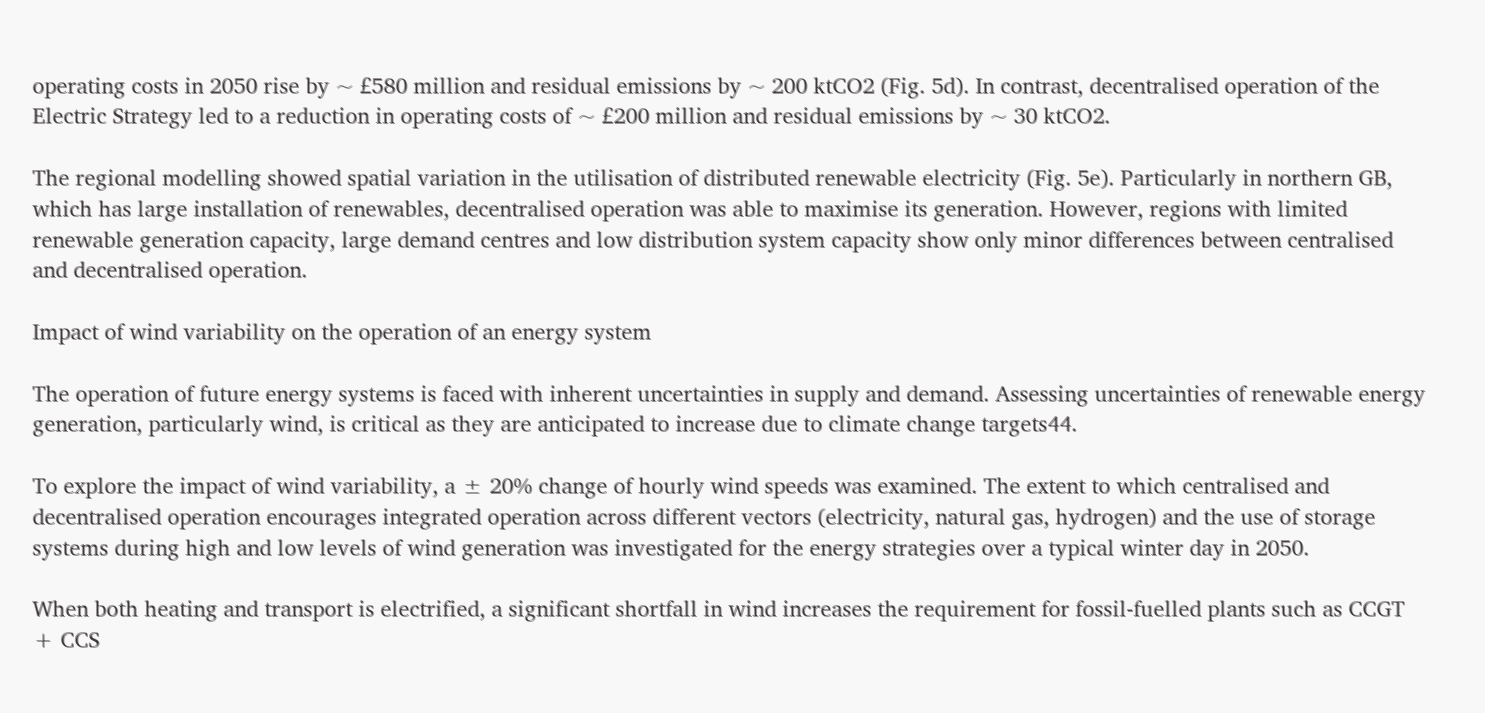operating costs in 2050 rise by ~ £580 million and residual emissions by ~ 200 ktCO2 (Fig. 5d). In contrast, decentralised operation of the Electric Strategy led to a reduction in operating costs of ~ £200 million and residual emissions by ~ 30 ktCO2.

The regional modelling showed spatial variation in the utilisation of distributed renewable electricity (Fig. 5e). Particularly in northern GB, which has large installation of renewables, decentralised operation was able to maximise its generation. However, regions with limited renewable generation capacity, large demand centres and low distribution system capacity show only minor differences between centralised and decentralised operation.

Impact of wind variability on the operation of an energy system

The operation of future energy systems is faced with inherent uncertainties in supply and demand. Assessing uncertainties of renewable energy generation, particularly wind, is critical as they are anticipated to increase due to climate change targets44.

To explore the impact of wind variability, a ± 20% change of hourly wind speeds was examined. The extent to which centralised and decentralised operation encourages integrated operation across different vectors (electricity, natural gas, hydrogen) and the use of storage systems during high and low levels of wind generation was investigated for the energy strategies over a typical winter day in 2050.

When both heating and transport is electrified, a significant shortfall in wind increases the requirement for fossil-fuelled plants such as CCGT + CCS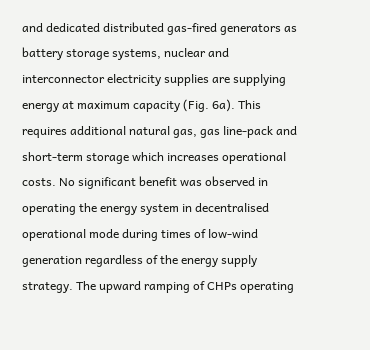and dedicated distributed gas-fired generators as battery storage systems, nuclear and interconnector electricity supplies are supplying energy at maximum capacity (Fig. 6a). This requires additional natural gas, gas line-pack and short-term storage which increases operational costs. No significant benefit was observed in operating the energy system in decentralised operational mode during times of low-wind generation regardless of the energy supply strategy. The upward ramping of CHPs operating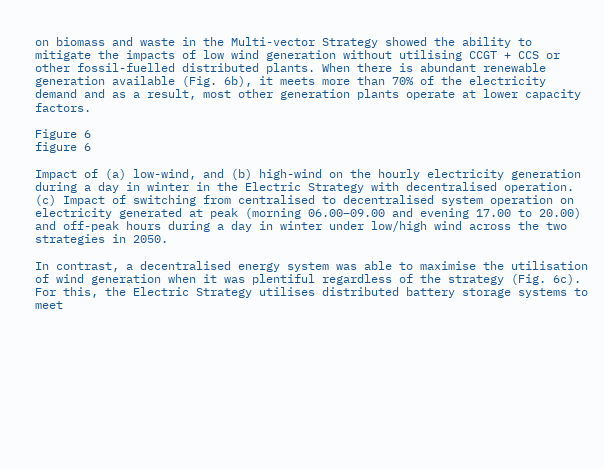on biomass and waste in the Multi-vector Strategy showed the ability to mitigate the impacts of low wind generation without utilising CCGT + CCS or other fossil-fuelled distributed plants. When there is abundant renewable generation available (Fig. 6b), it meets more than 70% of the electricity demand and as a result, most other generation plants operate at lower capacity factors.

Figure 6
figure 6

Impact of (a) low-wind, and (b) high-wind on the hourly electricity generation during a day in winter in the Electric Strategy with decentralised operation. (c) Impact of switching from centralised to decentralised system operation on electricity generated at peak (morning 06.00–09.00 and evening 17.00 to 20.00) and off-peak hours during a day in winter under low/high wind across the two strategies in 2050.

In contrast, a decentralised energy system was able to maximise the utilisation of wind generation when it was plentiful regardless of the strategy (Fig. 6c). For this, the Electric Strategy utilises distributed battery storage systems to meet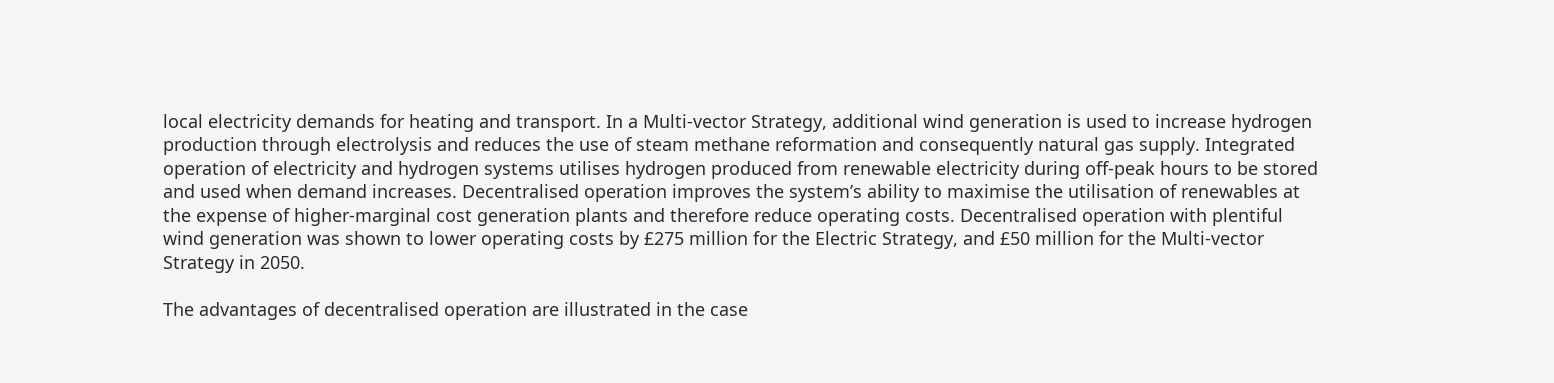local electricity demands for heating and transport. In a Multi-vector Strategy, additional wind generation is used to increase hydrogen production through electrolysis and reduces the use of steam methane reformation and consequently natural gas supply. Integrated operation of electricity and hydrogen systems utilises hydrogen produced from renewable electricity during off-peak hours to be stored and used when demand increases. Decentralised operation improves the system’s ability to maximise the utilisation of renewables at the expense of higher-marginal cost generation plants and therefore reduce operating costs. Decentralised operation with plentiful wind generation was shown to lower operating costs by £275 million for the Electric Strategy, and £50 million for the Multi-vector Strategy in 2050.

The advantages of decentralised operation are illustrated in the case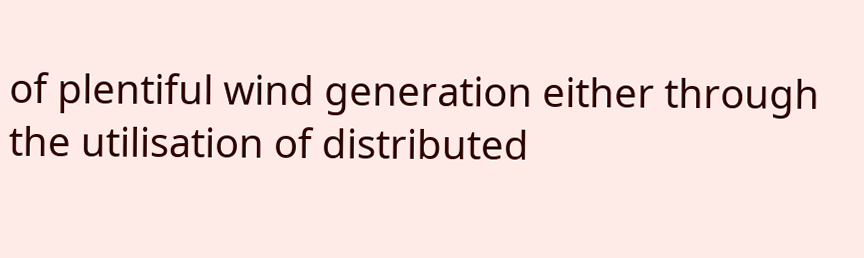of plentiful wind generation either through the utilisation of distributed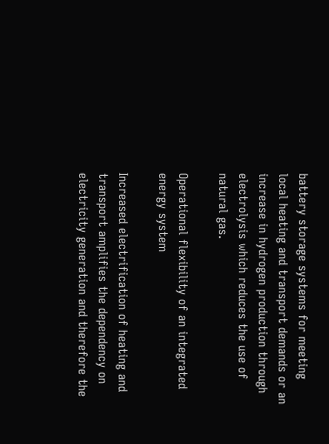battery storage systems for meeting local heating and transport demands or an increase in hydrogen production through electrolysis which reduces the use of natural gas.

Operational flexibility of an integrated energy system

Increased electrification of heating and transport amplifies the dependency on electricity generation and therefore the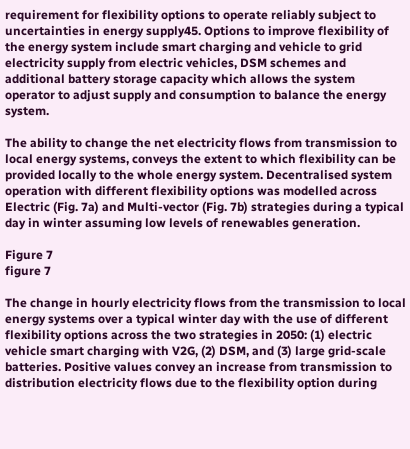requirement for flexibility options to operate reliably subject to uncertainties in energy supply45. Options to improve flexibility of the energy system include smart charging and vehicle to grid electricity supply from electric vehicles, DSM schemes and additional battery storage capacity which allows the system operator to adjust supply and consumption to balance the energy system.

The ability to change the net electricity flows from transmission to local energy systems, conveys the extent to which flexibility can be provided locally to the whole energy system. Decentralised system operation with different flexibility options was modelled across Electric (Fig. 7a) and Multi-vector (Fig. 7b) strategies during a typical day in winter assuming low levels of renewables generation.

Figure 7
figure 7

The change in hourly electricity flows from the transmission to local energy systems over a typical winter day with the use of different flexibility options across the two strategies in 2050: (1) electric vehicle smart charging with V2G, (2) DSM, and (3) large grid-scale batteries. Positive values convey an increase from transmission to distribution electricity flows due to the flexibility option during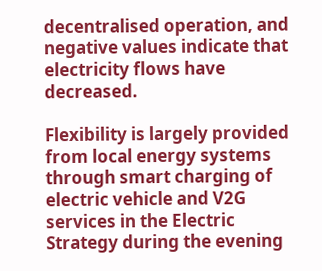decentralised operation, and negative values indicate that electricity flows have decreased.

Flexibility is largely provided from local energy systems through smart charging of electric vehicle and V2G services in the Electric Strategy during the evening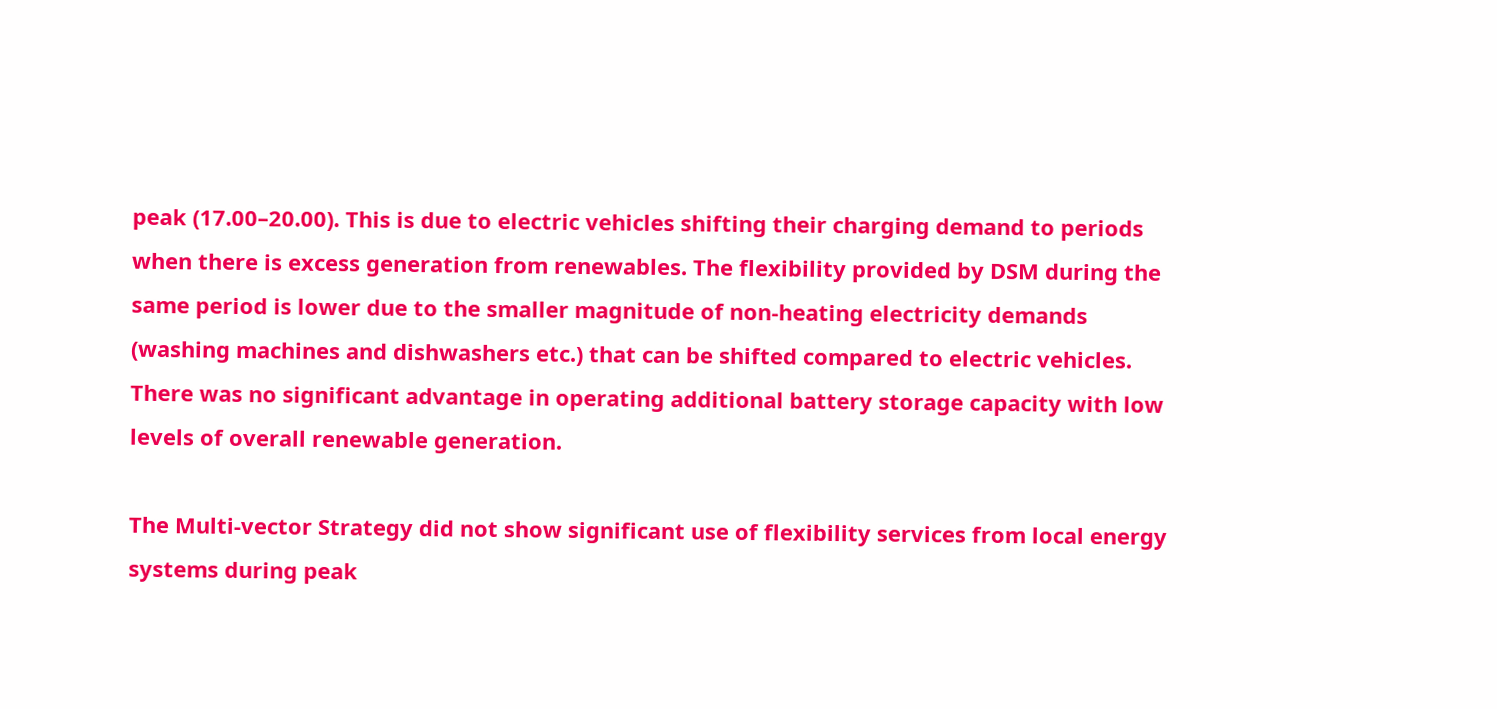peak (17.00–20.00). This is due to electric vehicles shifting their charging demand to periods when there is excess generation from renewables. The flexibility provided by DSM during the same period is lower due to the smaller magnitude of non-heating electricity demands (washing machines and dishwashers etc.) that can be shifted compared to electric vehicles. There was no significant advantage in operating additional battery storage capacity with low levels of overall renewable generation.

The Multi-vector Strategy did not show significant use of flexibility services from local energy systems during peak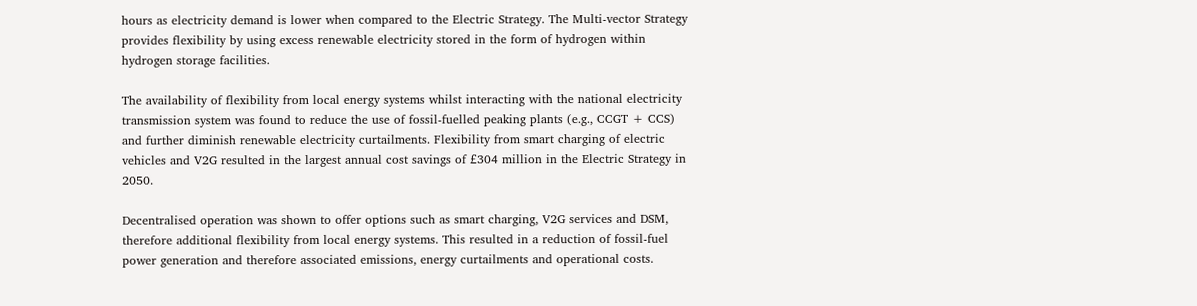hours as electricity demand is lower when compared to the Electric Strategy. The Multi-vector Strategy provides flexibility by using excess renewable electricity stored in the form of hydrogen within hydrogen storage facilities.

The availability of flexibility from local energy systems whilst interacting with the national electricity transmission system was found to reduce the use of fossil-fuelled peaking plants (e.g., CCGT + CCS) and further diminish renewable electricity curtailments. Flexibility from smart charging of electric vehicles and V2G resulted in the largest annual cost savings of £304 million in the Electric Strategy in 2050.

Decentralised operation was shown to offer options such as smart charging, V2G services and DSM, therefore additional flexibility from local energy systems. This resulted in a reduction of fossil-fuel power generation and therefore associated emissions, energy curtailments and operational costs.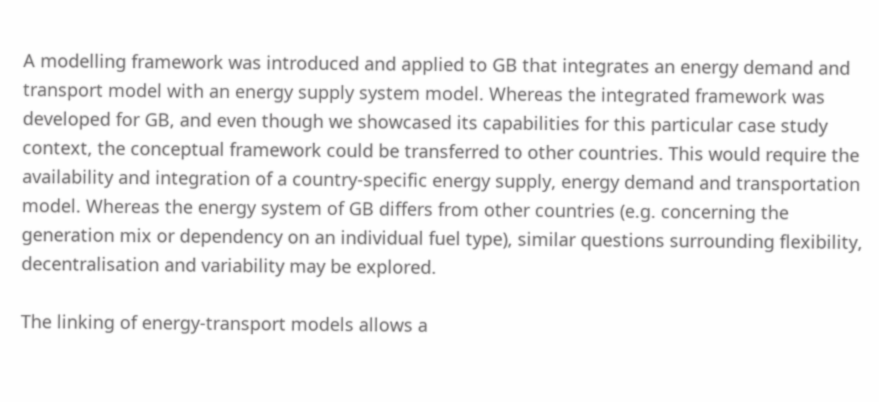A modelling framework was introduced and applied to GB that integrates an energy demand and transport model with an energy supply system model. Whereas the integrated framework was developed for GB, and even though we showcased its capabilities for this particular case study context, the conceptual framework could be transferred to other countries. This would require the availability and integration of a country-specific energy supply, energy demand and transportation model. Whereas the energy system of GB differs from other countries (e.g. concerning the generation mix or dependency on an individual fuel type), similar questions surrounding flexibility, decentralisation and variability may be explored.

The linking of energy-transport models allows a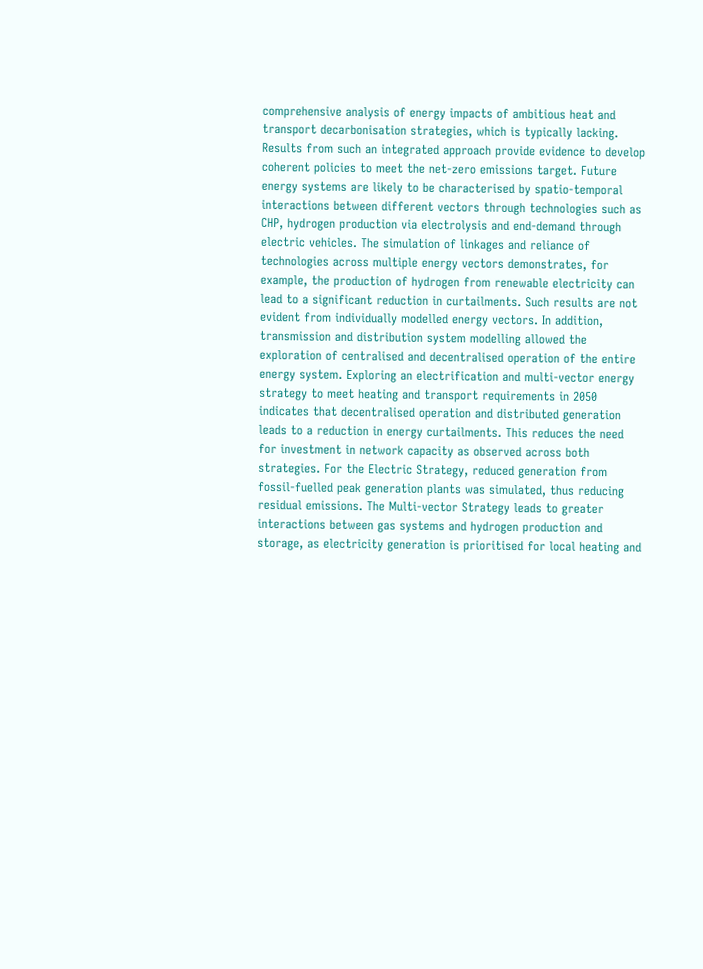comprehensive analysis of energy impacts of ambitious heat and transport decarbonisation strategies, which is typically lacking. Results from such an integrated approach provide evidence to develop coherent policies to meet the net-zero emissions target. Future energy systems are likely to be characterised by spatio-temporal interactions between different vectors through technologies such as CHP, hydrogen production via electrolysis and end-demand through electric vehicles. The simulation of linkages and reliance of technologies across multiple energy vectors demonstrates, for example, the production of hydrogen from renewable electricity can lead to a significant reduction in curtailments. Such results are not evident from individually modelled energy vectors. In addition, transmission and distribution system modelling allowed the exploration of centralised and decentralised operation of the entire energy system. Exploring an electrification and multi-vector energy strategy to meet heating and transport requirements in 2050 indicates that decentralised operation and distributed generation leads to a reduction in energy curtailments. This reduces the need for investment in network capacity as observed across both strategies. For the Electric Strategy, reduced generation from fossil-fuelled peak generation plants was simulated, thus reducing residual emissions. The Multi-vector Strategy leads to greater interactions between gas systems and hydrogen production and storage, as electricity generation is prioritised for local heating and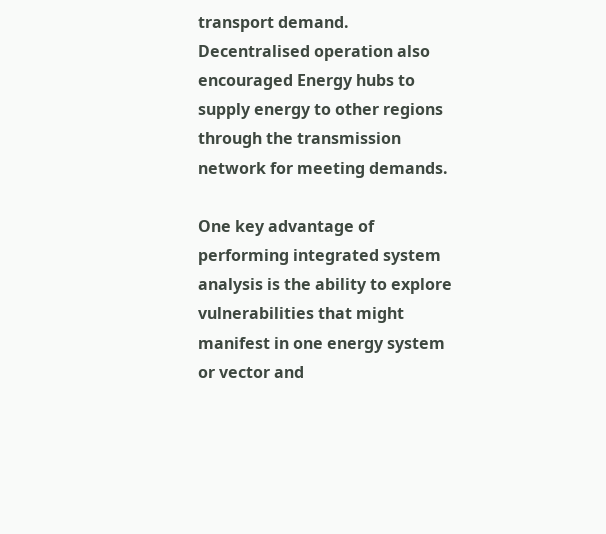transport demand. Decentralised operation also encouraged Energy hubs to supply energy to other regions through the transmission network for meeting demands.

One key advantage of performing integrated system analysis is the ability to explore vulnerabilities that might manifest in one energy system or vector and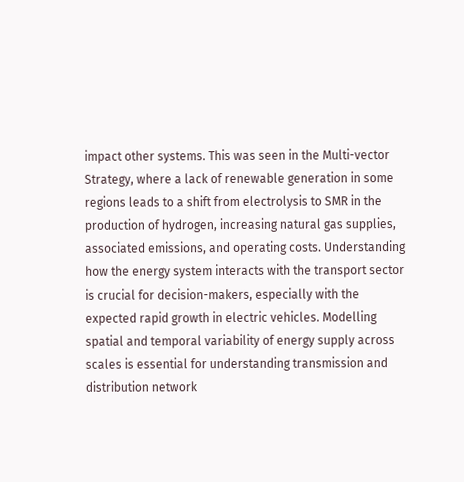impact other systems. This was seen in the Multi-vector Strategy, where a lack of renewable generation in some regions leads to a shift from electrolysis to SMR in the production of hydrogen, increasing natural gas supplies, associated emissions, and operating costs. Understanding how the energy system interacts with the transport sector is crucial for decision-makers, especially with the expected rapid growth in electric vehicles. Modelling spatial and temporal variability of energy supply across scales is essential for understanding transmission and distribution network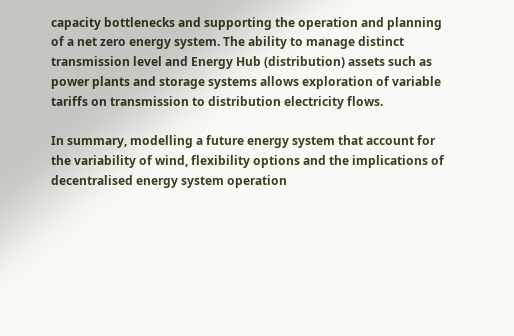capacity bottlenecks and supporting the operation and planning of a net zero energy system. The ability to manage distinct transmission level and Energy Hub (distribution) assets such as power plants and storage systems allows exploration of variable tariffs on transmission to distribution electricity flows.

In summary, modelling a future energy system that account for the variability of wind, flexibility options and the implications of decentralised energy system operation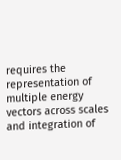requires the representation of multiple energy vectors across scales and integration of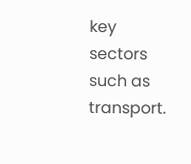key sectors such as transport.